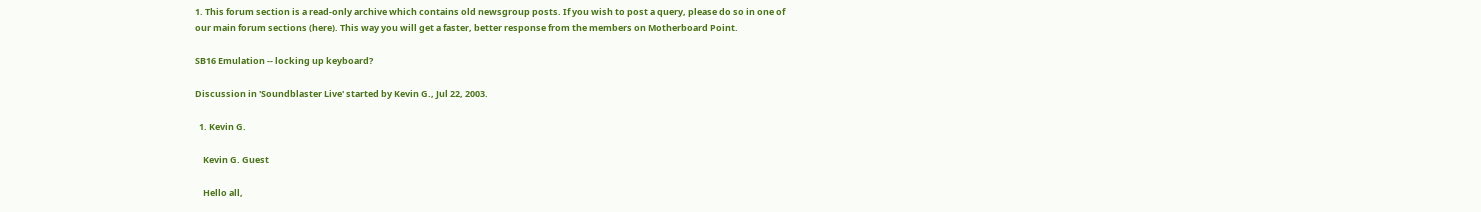1. This forum section is a read-only archive which contains old newsgroup posts. If you wish to post a query, please do so in one of our main forum sections (here). This way you will get a faster, better response from the members on Motherboard Point.

SB16 Emulation -- locking up keyboard?

Discussion in 'Soundblaster Live' started by Kevin G., Jul 22, 2003.

  1. Kevin G.

    Kevin G. Guest

    Hello all,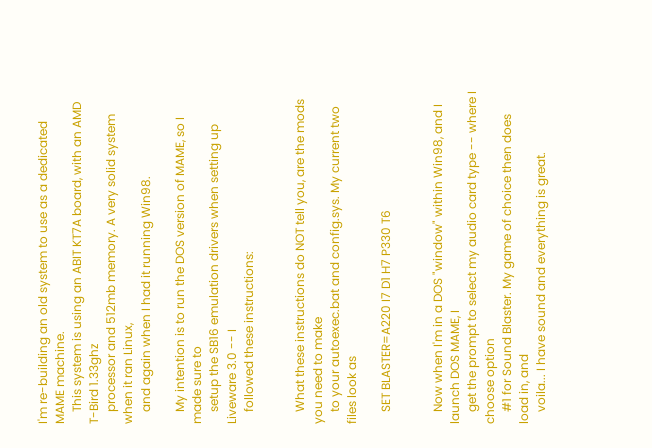I'm re-building an old system to use as a dedicated MAME machine.
    This system is using an ABIT KT7A board, with an AMD T-Bird 1.33ghz
    processor and 512mb memory. A very solid system when it ran Linux,
    and again when I had it running Win98.

    My intention is to run the DOS version of MAME, so I made sure to
    setup the SB16 emulation drivers when setting up Liveware 3.0 -- I
    followed these instructions:


    What these instructions do NOT tell you, are the mods you need to make
    to your autoexec.bat and config.sys. My current two files look as

    SET BLASTER=A220 I7 D1 H7 P330 T6


    Now when I'm in a DOS "window" within Win98, and I launch DOS MAME, I
    get the prompt to select my audio card type -- where I choose option
    #1 for Sound Blaster. My game of choice then does load in, and
    voila... I have sound and everything is great.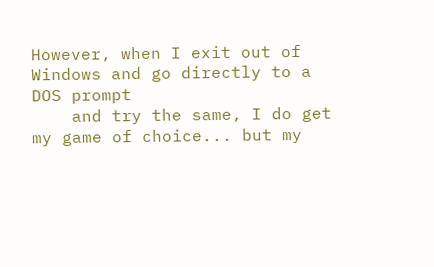However, when I exit out of Windows and go directly to a DOS prompt
    and try the same, I do get my game of choice... but my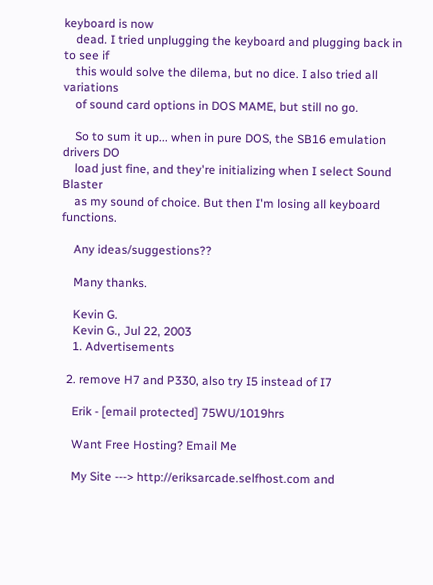keyboard is now
    dead. I tried unplugging the keyboard and plugging back in to see if
    this would solve the dilema, but no dice. I also tried all variations
    of sound card options in DOS MAME, but still no go.

    So to sum it up... when in pure DOS, the SB16 emulation drivers DO
    load just fine, and they're initializing when I select Sound Blaster
    as my sound of choice. But then I'm losing all keyboard functions.

    Any ideas/suggestions??

    Many thanks.

    Kevin G.
    Kevin G., Jul 22, 2003
    1. Advertisements

  2. remove H7 and P330, also try I5 instead of I7

    Erik - [email protected] 75WU/1019hrs

    Want Free Hosting? Email Me

    My Site ---> http://eriksarcade.selfhost.com and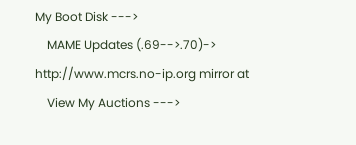My Boot Disk --->
    MAME Updates (.69-->.70)-> http://www.mcrs.no-ip.org mirror at
    View My Auctions --->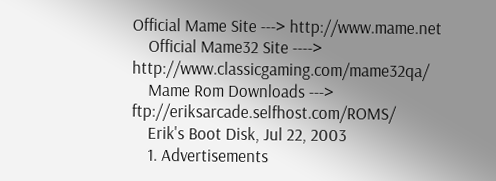Official Mame Site ---> http://www.mame.net
    Official Mame32 Site ----> http://www.classicgaming.com/mame32qa/
    Mame Rom Downloads ---> ftp://eriksarcade.selfhost.com/ROMS/
    Erik's Boot Disk, Jul 22, 2003
    1. Advertisements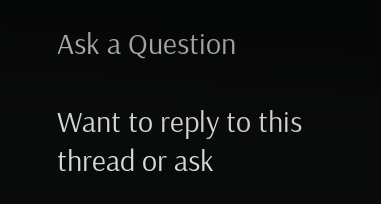Ask a Question

Want to reply to this thread or ask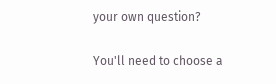your own question?

You'll need to choose a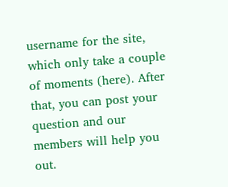username for the site, which only take a couple of moments (here). After that, you can post your question and our members will help you out.